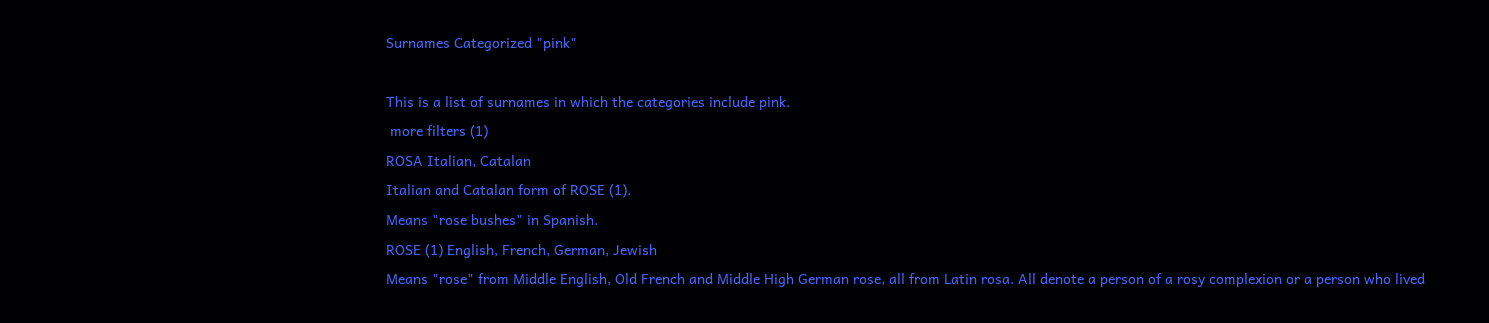Surnames Categorized "pink"

This is a list of surnames in which the categories include pink.
 more filters (1)
ROSA Italian, Catalan
Italian and Catalan form of ROSE (1).
Means "rose bushes" in Spanish.
ROSE (1) English, French, German, Jewish
Means "rose" from Middle English, Old French and Middle High German rose, all from Latin rosa. All denote a person of a rosy complexion or a person who lived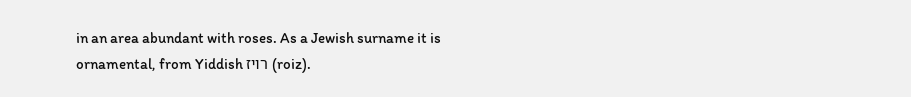in an area abundant with roses. As a Jewish surname it is ornamental, from Yiddish רויז (roiz).